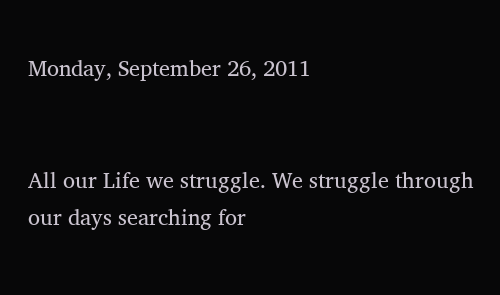Monday, September 26, 2011


All our Life we struggle. We struggle through our days searching for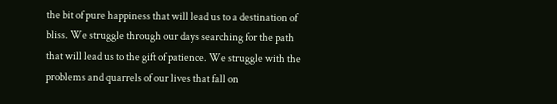the bit of pure happiness that will lead us to a destination of bliss. We struggle through our days searching for the path that will lead us to the gift of patience. We struggle with the problems and quarrels of our lives that fall on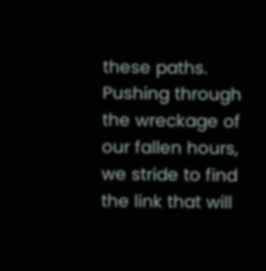these paths. Pushing through the wreckage of our fallen hours, we stride to find the link that will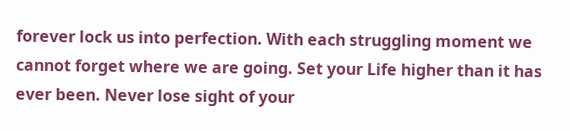forever lock us into perfection. With each struggling moment we cannot forget where we are going. Set your Life higher than it has ever been. Never lose sight of your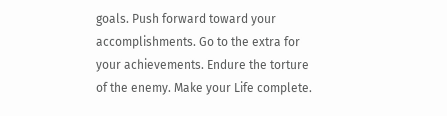goals. Push forward toward your accomplishments. Go to the extra for your achievements. Endure the torture of the enemy. Make your Life complete.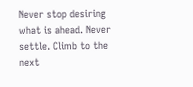Never stop desiring what is ahead. Never settle. Climb to the next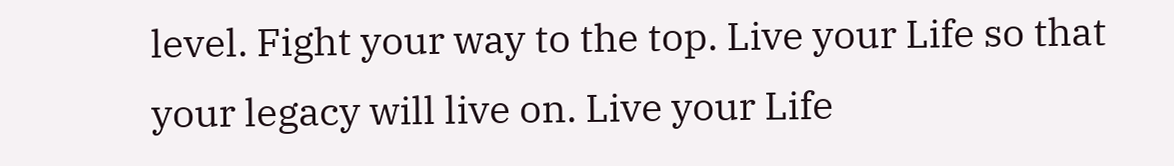level. Fight your way to the top. Live your Life so that your legacy will live on. Live your Life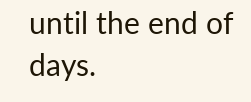until the end of days.